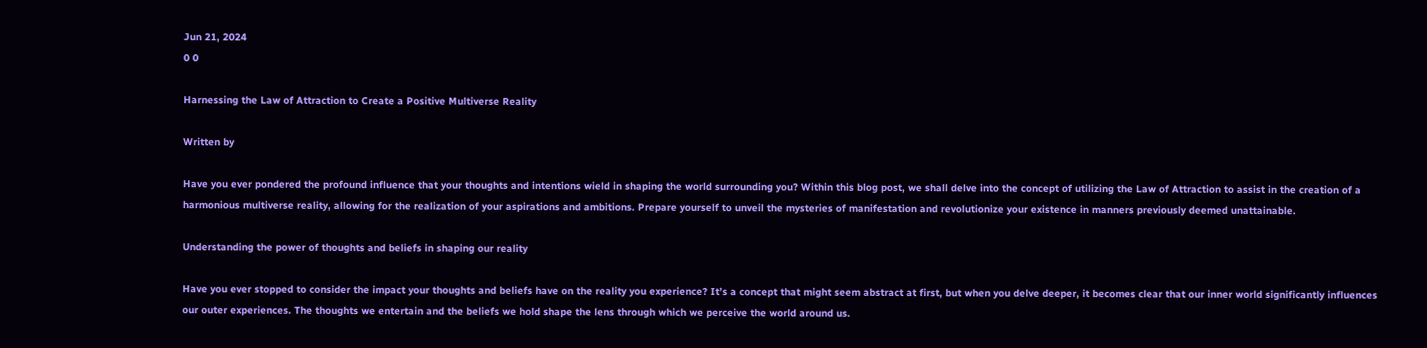Jun 21, 2024
0 0

Harnessing the Law of Attraction to Create a Positive Multiverse Reality

Written by

Have you ever pondered the profound influence that your thoughts and intentions wield in shaping the world surrounding you? Within this blog post, we shall delve into the concept of utilizing the Law of Attraction to assist in the creation of a harmonious multiverse reality, allowing for the realization of your aspirations and ambitions. Prepare yourself to unveil the mysteries of manifestation and revolutionize your existence in manners previously deemed unattainable.

Understanding the power of thoughts and beliefs in shaping our reality

Have you ever stopped to consider the impact your thoughts and beliefs have on the reality you experience? It’s a concept that might seem abstract at first, but when you delve deeper, it becomes clear that our inner world significantly influences our outer experiences. The thoughts we entertain and the beliefs we hold shape the lens through which we perceive the world around us.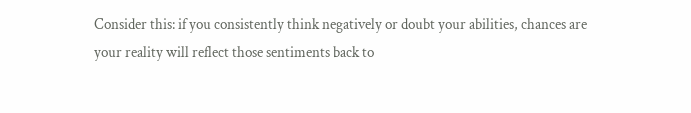Consider this: if you consistently think negatively or doubt your abilities, chances are your reality will reflect those sentiments back to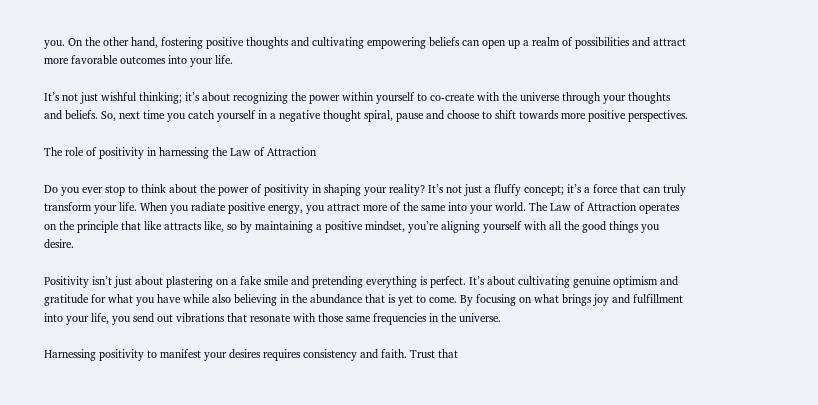you. On the other hand, fostering positive thoughts and cultivating empowering beliefs can open up a realm of possibilities and attract more favorable outcomes into your life.

It’s not just wishful thinking; it’s about recognizing the power within yourself to co-create with the universe through your thoughts and beliefs. So, next time you catch yourself in a negative thought spiral, pause and choose to shift towards more positive perspectives.

The role of positivity in harnessing the Law of Attraction

Do you ever stop to think about the power of positivity in shaping your reality? It’s not just a fluffy concept; it’s a force that can truly transform your life. When you radiate positive energy, you attract more of the same into your world. The Law of Attraction operates on the principle that like attracts like, so by maintaining a positive mindset, you’re aligning yourself with all the good things you desire.

Positivity isn’t just about plastering on a fake smile and pretending everything is perfect. It’s about cultivating genuine optimism and gratitude for what you have while also believing in the abundance that is yet to come. By focusing on what brings joy and fulfillment into your life, you send out vibrations that resonate with those same frequencies in the universe.

Harnessing positivity to manifest your desires requires consistency and faith. Trust that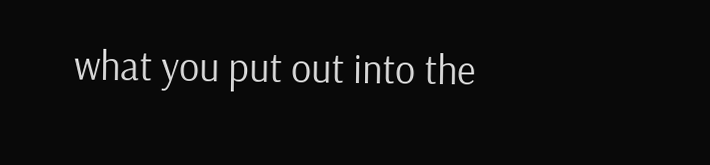what you put out into the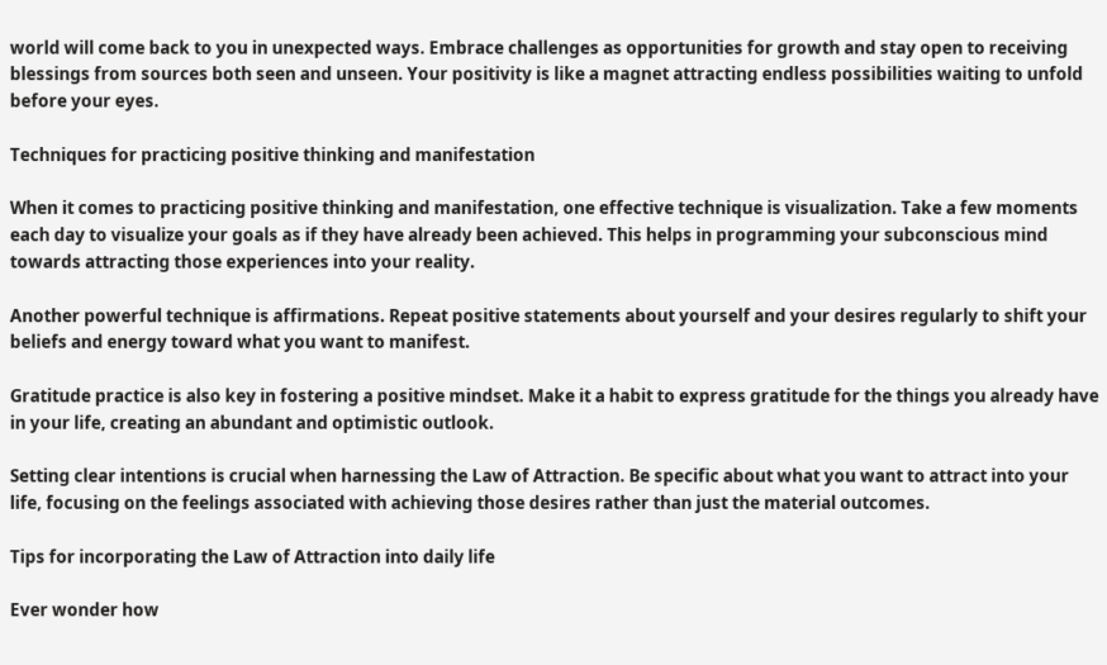world will come back to you in unexpected ways. Embrace challenges as opportunities for growth and stay open to receiving blessings from sources both seen and unseen. Your positivity is like a magnet attracting endless possibilities waiting to unfold before your eyes.

Techniques for practicing positive thinking and manifestation

When it comes to practicing positive thinking and manifestation, one effective technique is visualization. Take a few moments each day to visualize your goals as if they have already been achieved. This helps in programming your subconscious mind towards attracting those experiences into your reality.

Another powerful technique is affirmations. Repeat positive statements about yourself and your desires regularly to shift your beliefs and energy toward what you want to manifest.

Gratitude practice is also key in fostering a positive mindset. Make it a habit to express gratitude for the things you already have in your life, creating an abundant and optimistic outlook.

Setting clear intentions is crucial when harnessing the Law of Attraction. Be specific about what you want to attract into your life, focusing on the feelings associated with achieving those desires rather than just the material outcomes.

Tips for incorporating the Law of Attraction into daily life

Ever wonder how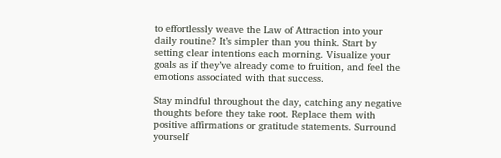to effortlessly weave the Law of Attraction into your daily routine? It’s simpler than you think. Start by setting clear intentions each morning. Visualize your goals as if they’ve already come to fruition, and feel the emotions associated with that success.

Stay mindful throughout the day, catching any negative thoughts before they take root. Replace them with positive affirmations or gratitude statements. Surround yourself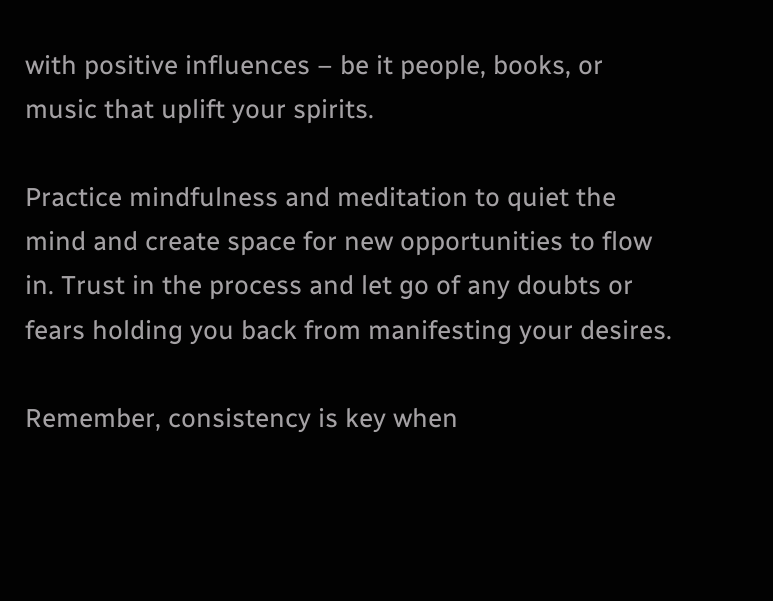with positive influences – be it people, books, or music that uplift your spirits.

Practice mindfulness and meditation to quiet the mind and create space for new opportunities to flow in. Trust in the process and let go of any doubts or fears holding you back from manifesting your desires.

Remember, consistency is key when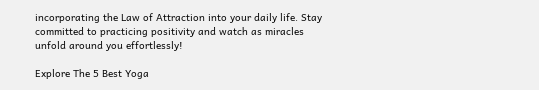incorporating the Law of Attraction into your daily life. Stay committed to practicing positivity and watch as miracles unfold around you effortlessly!

Explore The 5 Best Yoga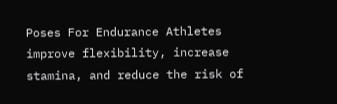Poses For Endurance Athletes improve flexibility, increase stamina, and reduce the risk of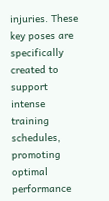injuries. These key poses are specifically created to support intense training schedules, promoting optimal performance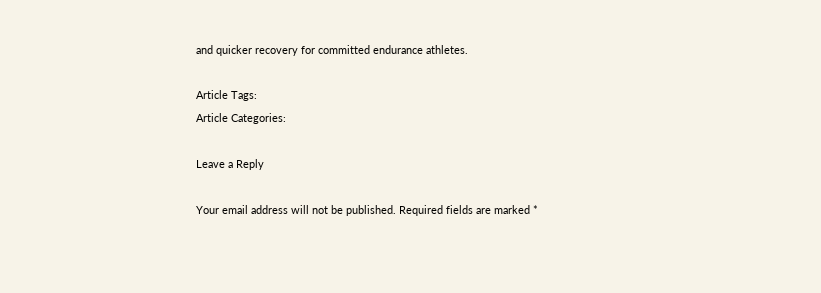and quicker recovery for committed endurance athletes.

Article Tags:
Article Categories:

Leave a Reply

Your email address will not be published. Required fields are marked *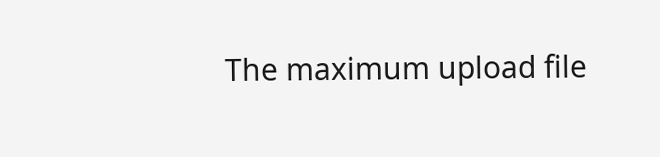The maximum upload file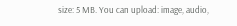size: 5 MB. You can upload: image, audio,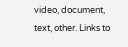video, document, text, other. Links to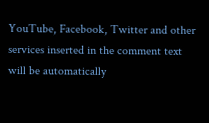YouTube, Facebook, Twitter and other services inserted in the comment text will be automatically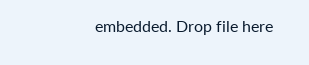embedded. Drop file here